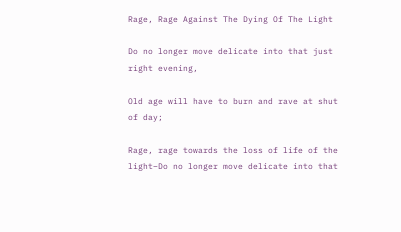Rage, Rage Against The Dying Of The Light

Do no longer move delicate into that just right evening,

Old age will have to burn and rave at shut of day;

Rage, rage towards the loss of life of the light–Do no longer move delicate into that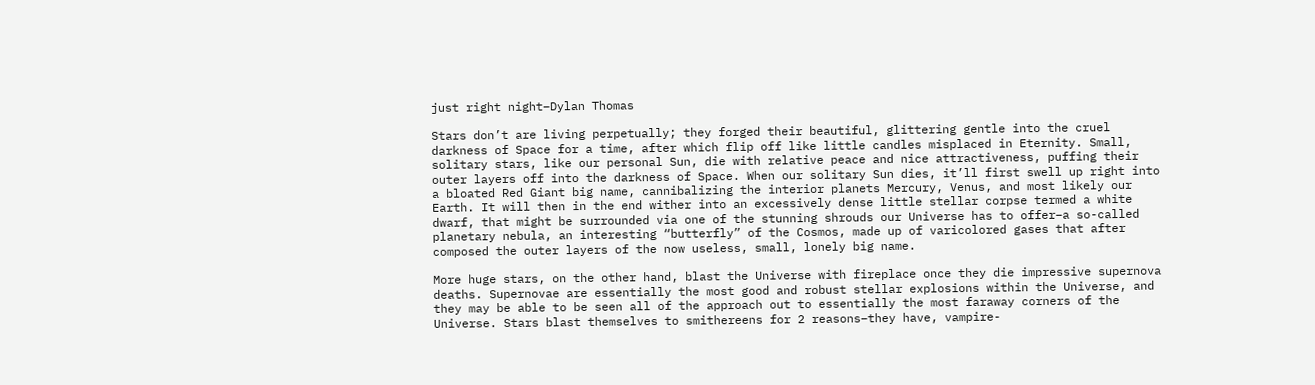just right night–Dylan Thomas

Stars don’t are living perpetually; they forged their beautiful, glittering gentle into the cruel darkness of Space for a time, after which flip off like little candles misplaced in Eternity. Small, solitary stars, like our personal Sun, die with relative peace and nice attractiveness, puffing their outer layers off into the darkness of Space. When our solitary Sun dies, it’ll first swell up right into a bloated Red Giant big name, cannibalizing the interior planets Mercury, Venus, and most likely our Earth. It will then in the end wither into an excessively dense little stellar corpse termed a white dwarf, that might be surrounded via one of the stunning shrouds our Universe has to offer–a so-called planetary nebula, an interesting “butterfly” of the Cosmos, made up of varicolored gases that after composed the outer layers of the now useless, small, lonely big name.

More huge stars, on the other hand, blast the Universe with fireplace once they die impressive supernova deaths. Supernovae are essentially the most good and robust stellar explosions within the Universe, and they may be able to be seen all of the approach out to essentially the most faraway corners of the Universe. Stars blast themselves to smithereens for 2 reasons–they have, vampire-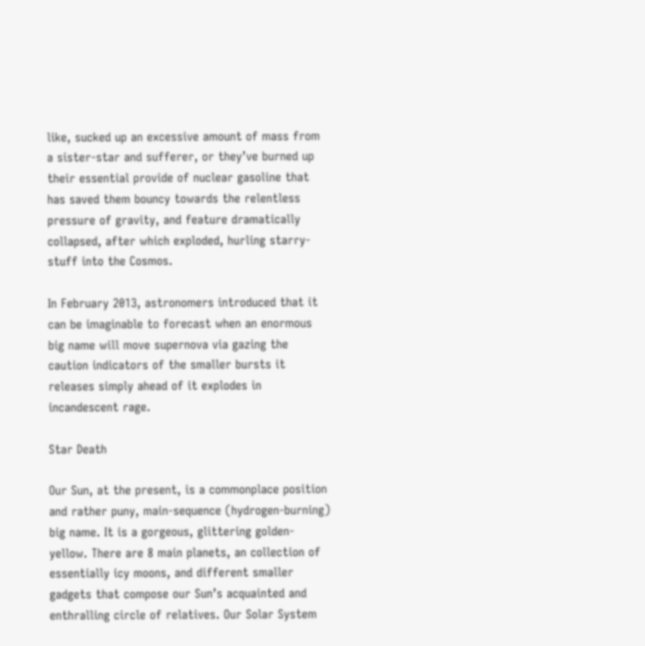like, sucked up an excessive amount of mass from a sister-star and sufferer, or they’ve burned up their essential provide of nuclear gasoline that has saved them bouncy towards the relentless pressure of gravity, and feature dramatically collapsed, after which exploded, hurling starry-stuff into the Cosmos.

In February 2013, astronomers introduced that it can be imaginable to forecast when an enormous big name will move supernova via gazing the caution indicators of the smaller bursts it releases simply ahead of it explodes in incandescent rage.

Star Death

Our Sun, at the present, is a commonplace position and rather puny, main-sequence (hydrogen-burning) big name. It is a gorgeous, glittering golden-yellow. There are 8 main planets, an collection of essentially icy moons, and different smaller gadgets that compose our Sun’s acquainted and enthralling circle of relatives. Our Solar System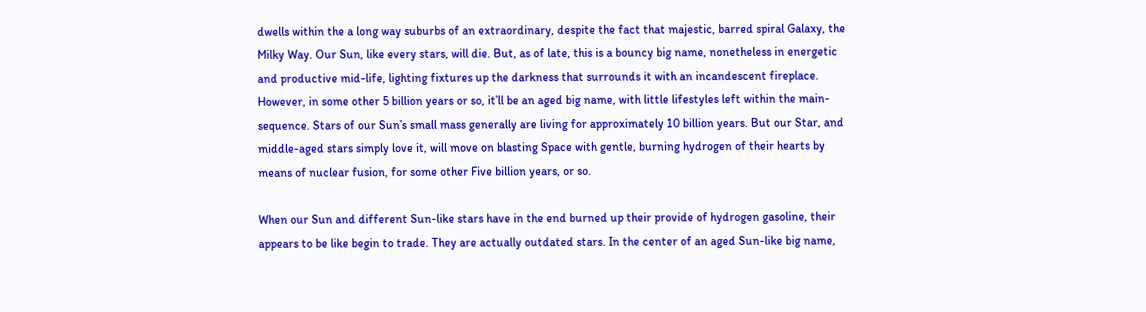dwells within the a long way suburbs of an extraordinary, despite the fact that majestic, barred spiral Galaxy, the Milky Way. Our Sun, like every stars, will die. But, as of late, this is a bouncy big name, nonetheless in energetic and productive mid-life, lighting fixtures up the darkness that surrounds it with an incandescent fireplace. However, in some other 5 billion years or so, it’ll be an aged big name, with little lifestyles left within the main-sequence. Stars of our Sun’s small mass generally are living for approximately 10 billion years. But our Star, and middle-aged stars simply love it, will move on blasting Space with gentle, burning hydrogen of their hearts by means of nuclear fusion, for some other Five billion years, or so.

When our Sun and different Sun-like stars have in the end burned up their provide of hydrogen gasoline, their appears to be like begin to trade. They are actually outdated stars. In the center of an aged Sun-like big name,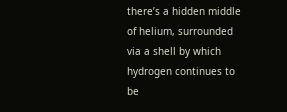there’s a hidden middle of helium, surrounded via a shell by which hydrogen continues to be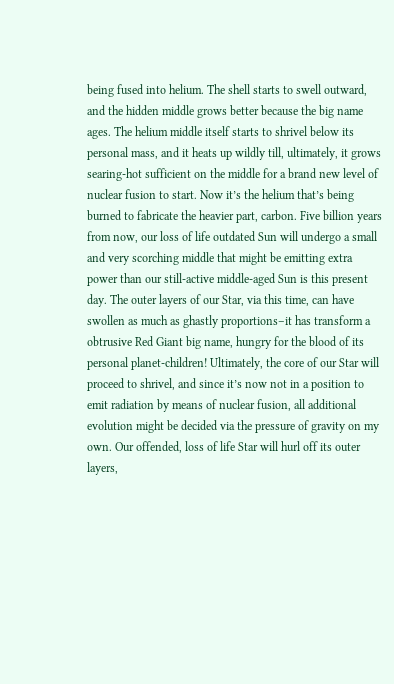being fused into helium. The shell starts to swell outward, and the hidden middle grows better because the big name ages. The helium middle itself starts to shrivel below its personal mass, and it heats up wildly till, ultimately, it grows searing-hot sufficient on the middle for a brand new level of nuclear fusion to start. Now it’s the helium that’s being burned to fabricate the heavier part, carbon. Five billion years from now, our loss of life outdated Sun will undergo a small and very scorching middle that might be emitting extra power than our still-active middle-aged Sun is this present day. The outer layers of our Star, via this time, can have swollen as much as ghastly proportions–it has transform a obtrusive Red Giant big name, hungry for the blood of its personal planet-children! Ultimately, the core of our Star will proceed to shrivel, and since it’s now not in a position to emit radiation by means of nuclear fusion, all additional evolution might be decided via the pressure of gravity on my own. Our offended, loss of life Star will hurl off its outer layers,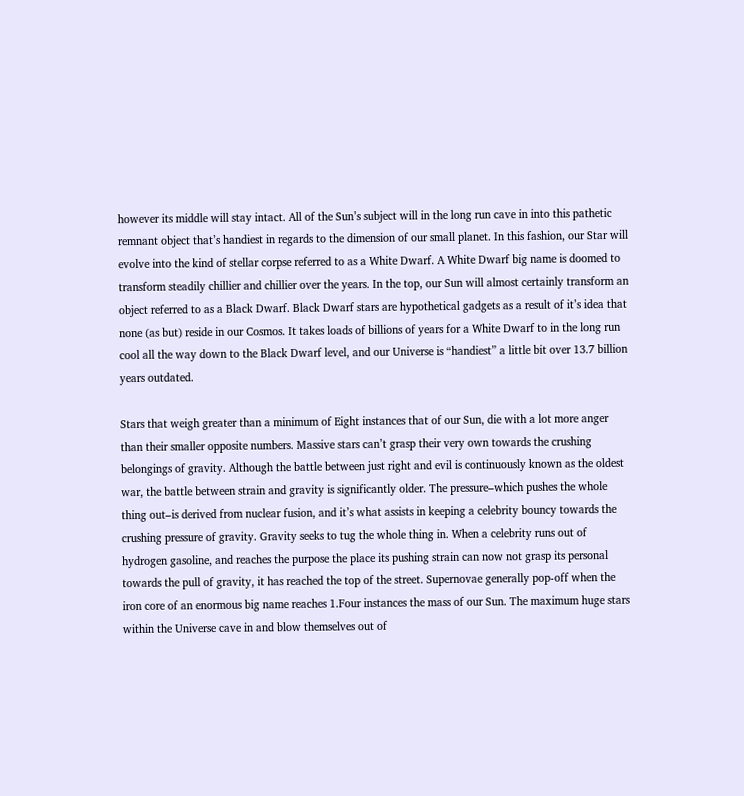however its middle will stay intact. All of the Sun’s subject will in the long run cave in into this pathetic remnant object that’s handiest in regards to the dimension of our small planet. In this fashion, our Star will evolve into the kind of stellar corpse referred to as a White Dwarf. A White Dwarf big name is doomed to transform steadily chillier and chillier over the years. In the top, our Sun will almost certainly transform an object referred to as a Black Dwarf. Black Dwarf stars are hypothetical gadgets as a result of it’s idea that none (as but) reside in our Cosmos. It takes loads of billions of years for a White Dwarf to in the long run cool all the way down to the Black Dwarf level, and our Universe is “handiest” a little bit over 13.7 billion years outdated.

Stars that weigh greater than a minimum of Eight instances that of our Sun, die with a lot more anger than their smaller opposite numbers. Massive stars can’t grasp their very own towards the crushing belongings of gravity. Although the battle between just right and evil is continuously known as the oldest war, the battle between strain and gravity is significantly older. The pressure–which pushes the whole thing out–is derived from nuclear fusion, and it’s what assists in keeping a celebrity bouncy towards the crushing pressure of gravity. Gravity seeks to tug the whole thing in. When a celebrity runs out of hydrogen gasoline, and reaches the purpose the place its pushing strain can now not grasp its personal towards the pull of gravity, it has reached the top of the street. Supernovae generally pop-off when the iron core of an enormous big name reaches 1.Four instances the mass of our Sun. The maximum huge stars within the Universe cave in and blow themselves out of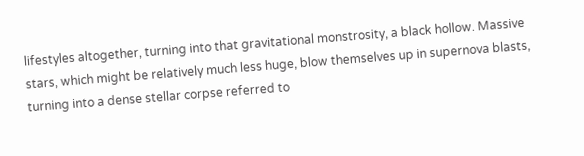lifestyles altogether, turning into that gravitational monstrosity, a black hollow. Massive stars, which might be relatively much less huge, blow themselves up in supernova blasts, turning into a dense stellar corpse referred to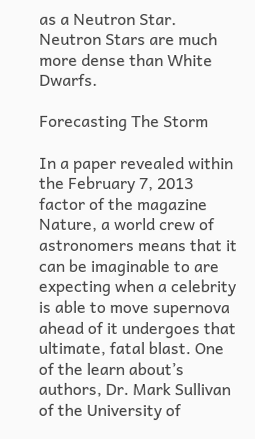as a Neutron Star. Neutron Stars are much more dense than White Dwarfs.

Forecasting The Storm

In a paper revealed within the February 7, 2013 factor of the magazine Nature, a world crew of astronomers means that it can be imaginable to are expecting when a celebrity is able to move supernova ahead of it undergoes that ultimate, fatal blast. One of the learn about’s authors, Dr. Mark Sullivan of the University of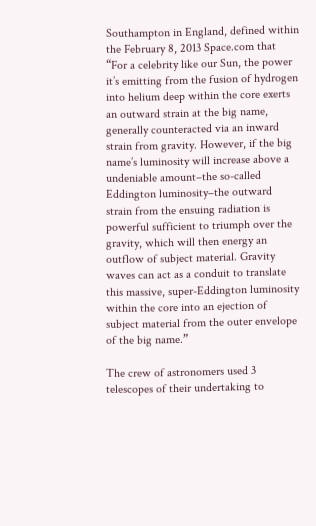Southampton in England, defined within the February 8, 2013 Space.com that “For a celebrity like our Sun, the power it’s emitting from the fusion of hydrogen into helium deep within the core exerts an outward strain at the big name, generally counteracted via an inward strain from gravity. However, if the big name’s luminosity will increase above a undeniable amount–the so-called Eddington luminosity–the outward strain from the ensuing radiation is powerful sufficient to triumph over the gravity, which will then energy an outflow of subject material. Gravity waves can act as a conduit to translate this massive, super-Eddington luminosity within the core into an ejection of subject material from the outer envelope of the big name.”

The crew of astronomers used 3 telescopes of their undertaking to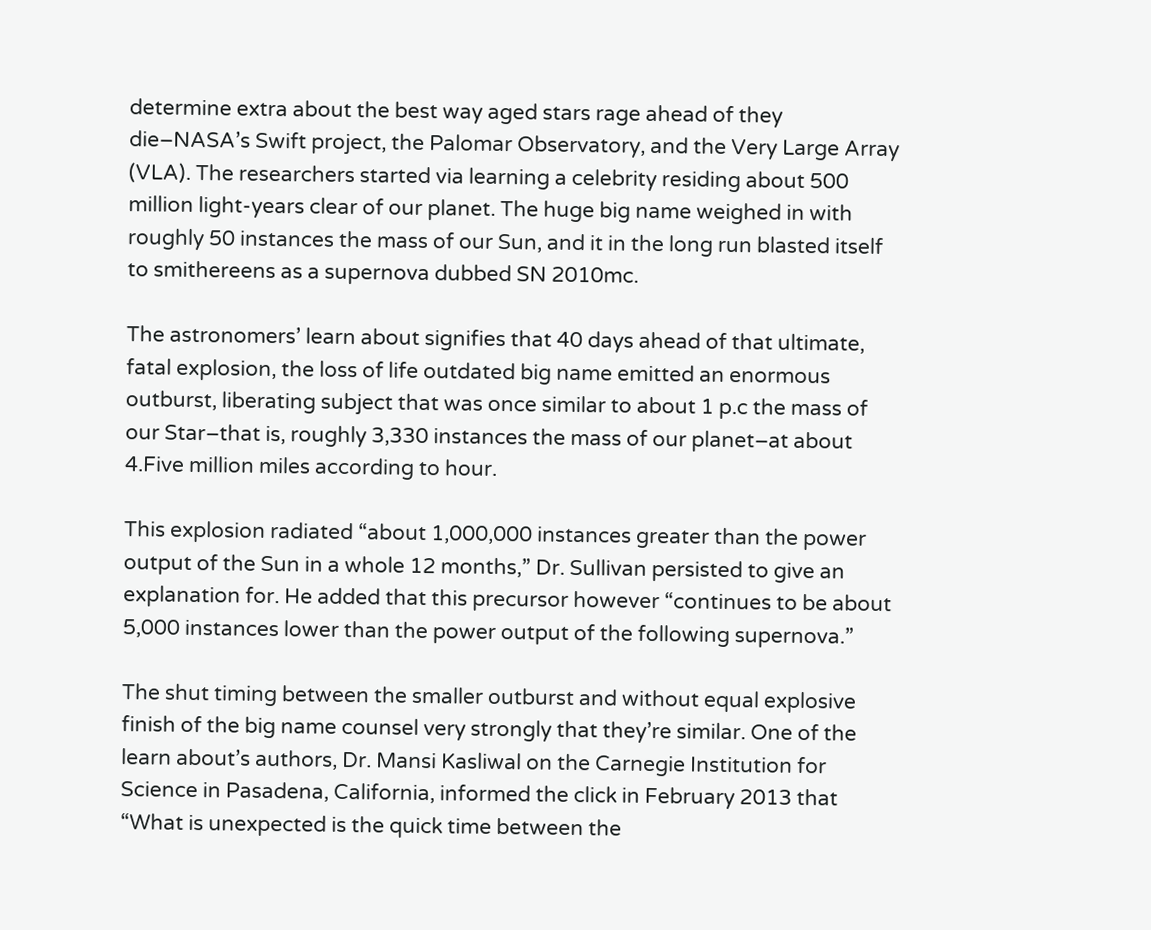determine extra about the best way aged stars rage ahead of they die–NASA’s Swift project, the Palomar Observatory, and the Very Large Array (VLA). The researchers started via learning a celebrity residing about 500 million light-years clear of our planet. The huge big name weighed in with roughly 50 instances the mass of our Sun, and it in the long run blasted itself to smithereens as a supernova dubbed SN 2010mc.

The astronomers’ learn about signifies that 40 days ahead of that ultimate, fatal explosion, the loss of life outdated big name emitted an enormous outburst, liberating subject that was once similar to about 1 p.c the mass of our Star–that is, roughly 3,330 instances the mass of our planet–at about 4.Five million miles according to hour.

This explosion radiated “about 1,000,000 instances greater than the power output of the Sun in a whole 12 months,” Dr. Sullivan persisted to give an explanation for. He added that this precursor however “continues to be about 5,000 instances lower than the power output of the following supernova.”

The shut timing between the smaller outburst and without equal explosive finish of the big name counsel very strongly that they’re similar. One of the learn about’s authors, Dr. Mansi Kasliwal on the Carnegie Institution for Science in Pasadena, California, informed the click in February 2013 that “What is unexpected is the quick time between the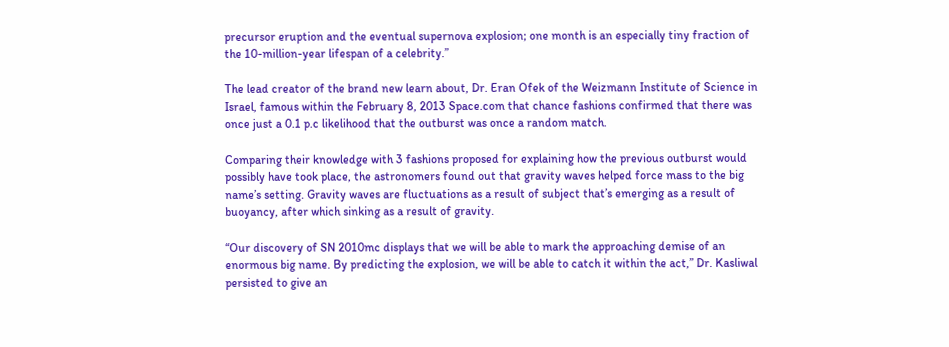precursor eruption and the eventual supernova explosion; one month is an especially tiny fraction of the 10-million-year lifespan of a celebrity.”

The lead creator of the brand new learn about, Dr. Eran Ofek of the Weizmann Institute of Science in Israel, famous within the February 8, 2013 Space.com that chance fashions confirmed that there was once just a 0.1 p.c likelihood that the outburst was once a random match.

Comparing their knowledge with 3 fashions proposed for explaining how the previous outburst would possibly have took place, the astronomers found out that gravity waves helped force mass to the big name’s setting. Gravity waves are fluctuations as a result of subject that’s emerging as a result of buoyancy, after which sinking as a result of gravity.

“Our discovery of SN 2010mc displays that we will be able to mark the approaching demise of an enormous big name. By predicting the explosion, we will be able to catch it within the act,” Dr. Kasliwal persisted to give an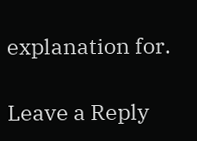explanation for.

Leave a Reply